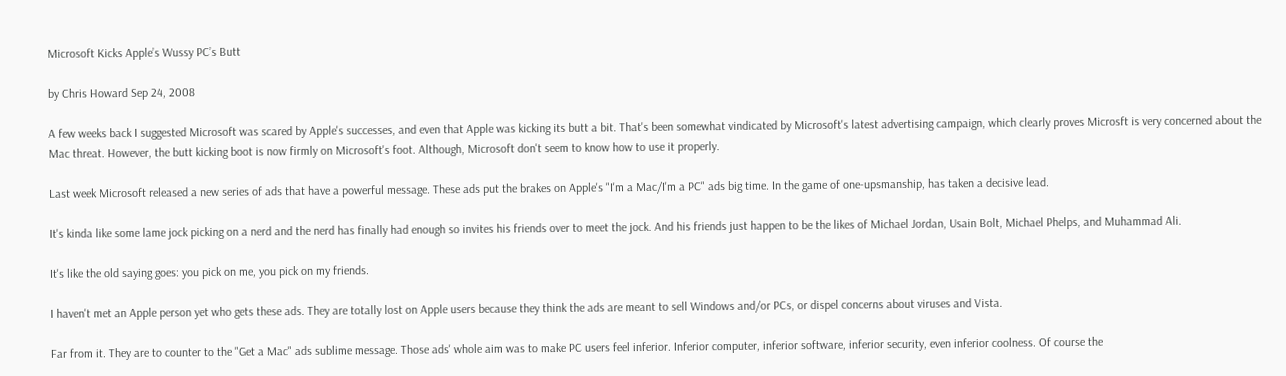Microsoft Kicks Apple’s Wussy PC’s Butt

by Chris Howard Sep 24, 2008

A few weeks back I suggested Microsoft was scared by Apple's successes, and even that Apple was kicking its butt a bit. That's been somewhat vindicated by Microsoft's latest advertising campaign, which clearly proves Microsft is very concerned about the Mac threat. However, the butt kicking boot is now firmly on Microsoft's foot. Although, Microsoft don't seem to know how to use it properly.

Last week Microsoft released a new series of ads that have a powerful message. These ads put the brakes on Apple's "I'm a Mac/I'm a PC" ads big time. In the game of one-upsmanship, has taken a decisive lead.

It's kinda like some lame jock picking on a nerd and the nerd has finally had enough so invites his friends over to meet the jock. And his friends just happen to be the likes of Michael Jordan, Usain Bolt, Michael Phelps, and Muhammad Ali.

It's like the old saying goes: you pick on me, you pick on my friends.

I haven't met an Apple person yet who gets these ads. They are totally lost on Apple users because they think the ads are meant to sell Windows and/or PCs, or dispel concerns about viruses and Vista.

Far from it. They are to counter to the "Get a Mac" ads sublime message. Those ads' whole aim was to make PC users feel inferior. Inferior computer, inferior software, inferior security, even inferior coolness. Of course the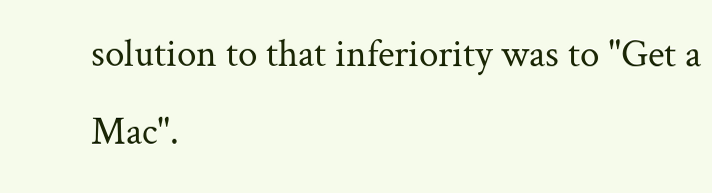solution to that inferiority was to "Get a Mac".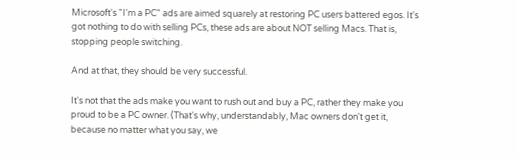Microsoft's "I'm a PC" ads are aimed squarely at restoring PC users battered egos. It's got nothing to do with selling PCs, these ads are about NOT selling Macs. That is, stopping people switching.

And at that, they should be very successful.

It's not that the ads make you want to rush out and buy a PC, rather they make you proud to be a PC owner. (That's why, understandably, Mac owners don't get it, because no matter what you say, we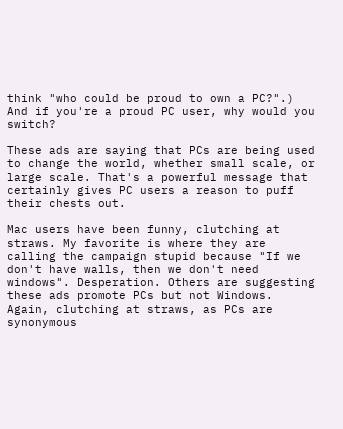think "who could be proud to own a PC?".) And if you're a proud PC user, why would you switch?

These ads are saying that PCs are being used to change the world, whether small scale, or large scale. That's a powerful message that certainly gives PC users a reason to puff their chests out.

Mac users have been funny, clutching at straws. My favorite is where they are calling the campaign stupid because "If we don't have walls, then we don't need windows". Desperation. Others are suggesting these ads promote PCs but not Windows. Again, clutching at straws, as PCs are synonymous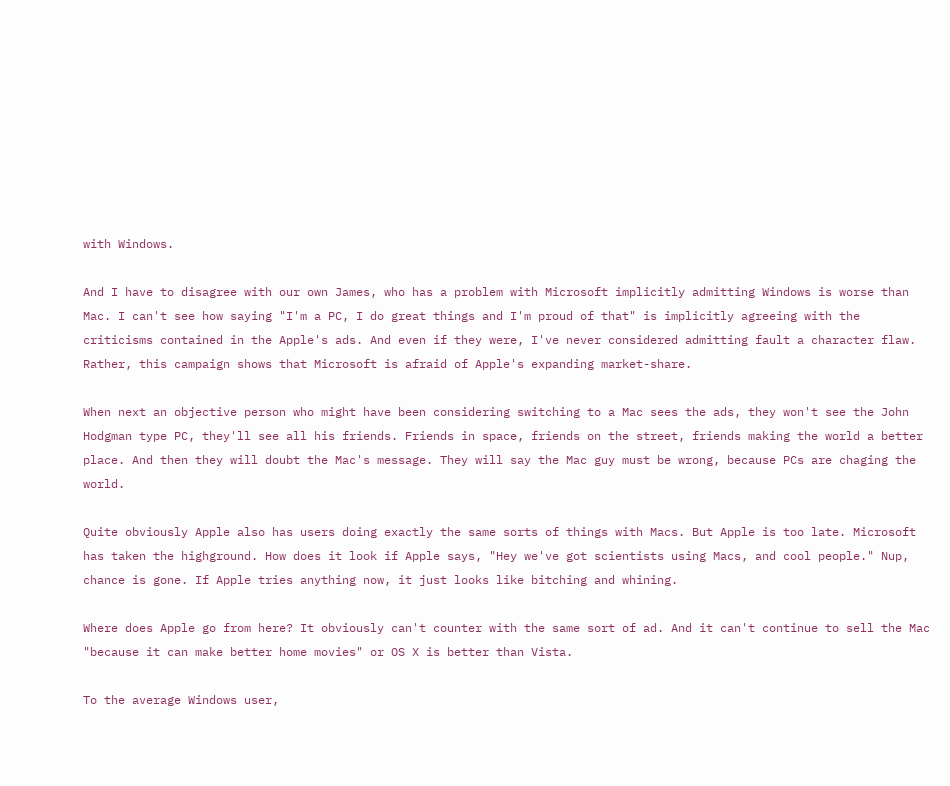with Windows.

And I have to disagree with our own James, who has a problem with Microsoft implicitly admitting Windows is worse than Mac. I can't see how saying "I'm a PC, I do great things and I'm proud of that" is implicitly agreeing with the criticisms contained in the Apple's ads. And even if they were, I've never considered admitting fault a character flaw. Rather, this campaign shows that Microsoft is afraid of Apple's expanding market-share.

When next an objective person who might have been considering switching to a Mac sees the ads, they won't see the John Hodgman type PC, they'll see all his friends. Friends in space, friends on the street, friends making the world a better place. And then they will doubt the Mac's message. They will say the Mac guy must be wrong, because PCs are chaging the world.

Quite obviously Apple also has users doing exactly the same sorts of things with Macs. But Apple is too late. Microsoft has taken the highground. How does it look if Apple says, "Hey we've got scientists using Macs, and cool people." Nup, chance is gone. If Apple tries anything now, it just looks like bitching and whining.

Where does Apple go from here? It obviously can't counter with the same sort of ad. And it can't continue to sell the Mac "because it can make better home movies" or OS X is better than Vista.

To the average Windows user,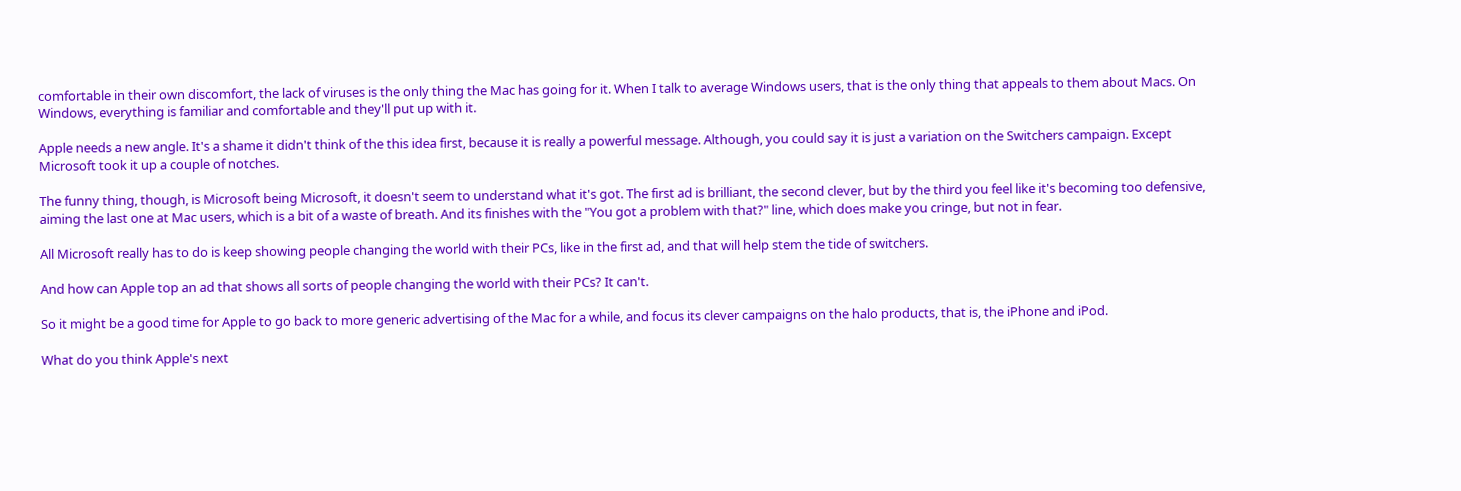comfortable in their own discomfort, the lack of viruses is the only thing the Mac has going for it. When I talk to average Windows users, that is the only thing that appeals to them about Macs. On Windows, everything is familiar and comfortable and they'll put up with it.

Apple needs a new angle. It's a shame it didn't think of the this idea first, because it is really a powerful message. Although, you could say it is just a variation on the Switchers campaign. Except Microsoft took it up a couple of notches.

The funny thing, though, is Microsoft being Microsoft, it doesn't seem to understand what it's got. The first ad is brilliant, the second clever, but by the third you feel like it's becoming too defensive, aiming the last one at Mac users, which is a bit of a waste of breath. And its finishes with the "You got a problem with that?" line, which does make you cringe, but not in fear.

All Microsoft really has to do is keep showing people changing the world with their PCs, like in the first ad, and that will help stem the tide of switchers.

And how can Apple top an ad that shows all sorts of people changing the world with their PCs? It can't.

So it might be a good time for Apple to go back to more generic advertising of the Mac for a while, and focus its clever campaigns on the halo products, that is, the iPhone and iPod.

What do you think Apple's next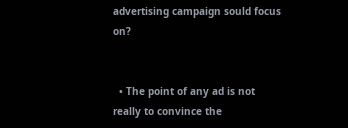advertising campaign sould focus on?


  • The point of any ad is not really to convince the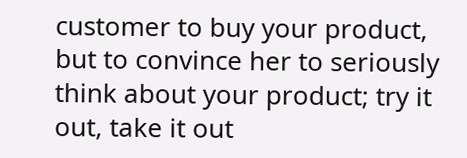customer to buy your product, but to convince her to seriously think about your product; try it out, take it out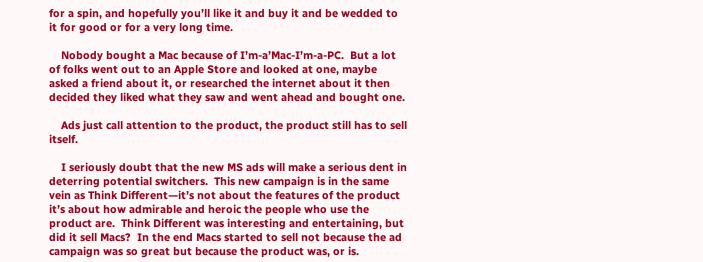for a spin, and hopefully you’ll like it and buy it and be wedded to it for good or for a very long time.

    Nobody bought a Mac because of I’m-a’Mac-I’m-a-PC.  But a lot of folks went out to an Apple Store and looked at one, maybe asked a friend about it, or researched the internet about it then decided they liked what they saw and went ahead and bought one.

    Ads just call attention to the product, the product still has to sell itself.

    I seriously doubt that the new MS ads will make a serious dent in deterring potential switchers.  This new campaign is in the same vein as Think Different—it’s not about the features of the product it’s about how admirable and heroic the people who use the product are.  Think Different was interesting and entertaining, but did it sell Macs?  In the end Macs started to sell not because the ad campaign was so great but because the product was, or is.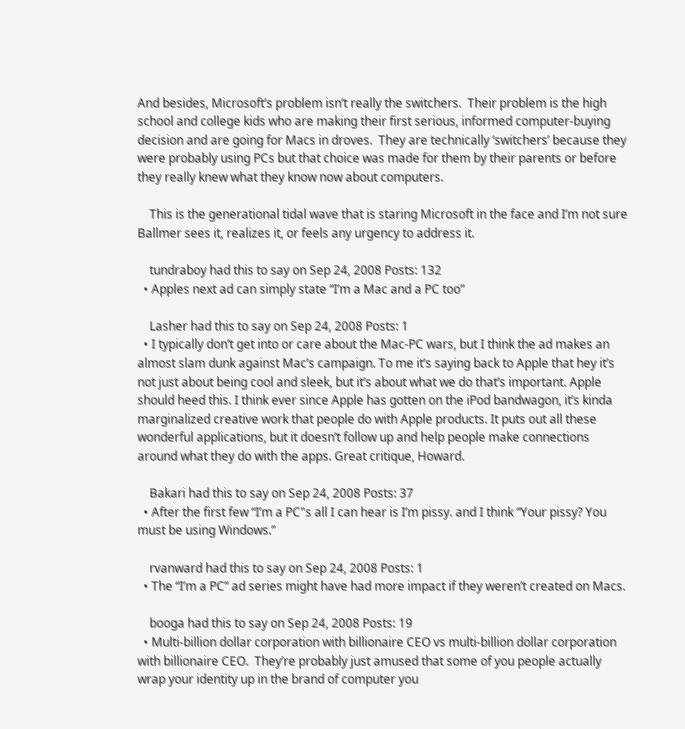And besides, Microsoft’s problem isn’t really the switchers.  Their problem is the high school and college kids who are making their first serious, informed computer-buying decision and are going for Macs in droves.  They are technically ‘switchers’ because they were probably using PCs but that choice was made for them by their parents or before they really knew what they know now about computers.

    This is the generational tidal wave that is staring Microsoft in the face and I’m not sure Ballmer sees it, realizes it, or feels any urgency to address it.

    tundraboy had this to say on Sep 24, 2008 Posts: 132
  • Apples next ad can simply state “I’m a Mac and a PC too”

    Lasher had this to say on Sep 24, 2008 Posts: 1
  • I typically don’t get into or care about the Mac-PC wars, but I think the ad makes an almost slam dunk against Mac’s campaign. To me it’s saying back to Apple that hey it’s not just about being cool and sleek, but it’s about what we do that’s important. Apple should heed this. I think ever since Apple has gotten on the iPod bandwagon, it’s kinda marginalized creative work that people do with Apple products. It puts out all these wonderful applications, but it doesn’t follow up and help people make connections around what they do with the apps. Great critique, Howard.

    Bakari had this to say on Sep 24, 2008 Posts: 37
  • After the first few “I’m a PC"s all I can hear is I’m pissy. and I think “Your pissy? You must be using Windows.”

    rvanward had this to say on Sep 24, 2008 Posts: 1
  • The “I’m a PC” ad series might have had more impact if they weren’t created on Macs.

    booga had this to say on Sep 24, 2008 Posts: 19
  • Multi-billion dollar corporation with billionaire CEO vs multi-billion dollar corporation with billionaire CEO.  They’re probably just amused that some of you people actually wrap your identity up in the brand of computer you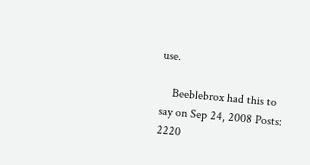use.

    Beeblebrox had this to say on Sep 24, 2008 Posts: 2220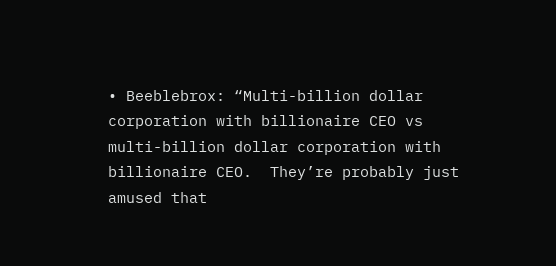• Beeblebrox: “Multi-billion dollar corporation with billionaire CEO vs multi-billion dollar corporation with billionaire CEO.  They’re probably just amused that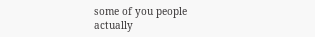some of you people actually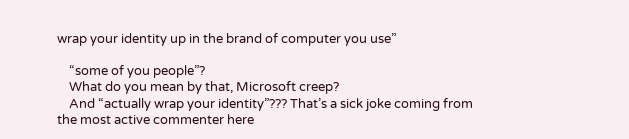wrap your identity up in the brand of computer you use”

    “some of you people”?
    What do you mean by that, Microsoft creep?
    And “actually wrap your identity”??? That’s a sick joke coming from the most active commenter here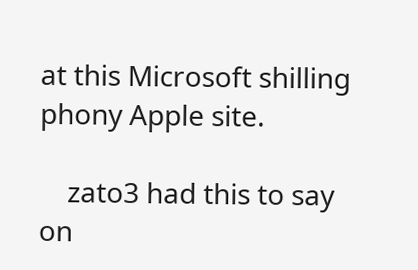at this Microsoft shilling phony Apple site.

    zato3 had this to say on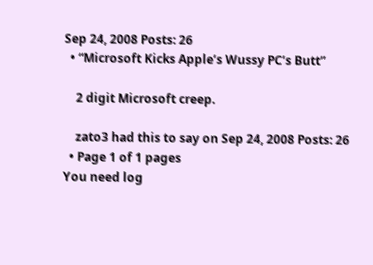Sep 24, 2008 Posts: 26
  • “Microsoft Kicks Apple’s Wussy PC’s Butt”

    2 digit Microsoft creep.

    zato3 had this to say on Sep 24, 2008 Posts: 26
  • Page 1 of 1 pages
You need log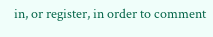in, or register, in order to comment